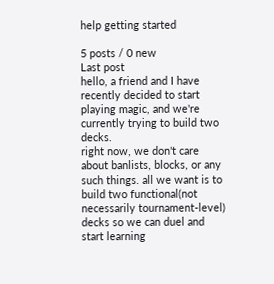help getting started

5 posts / 0 new
Last post
hello, a friend and I have recently decided to start playing magic, and we're currently trying to build two decks.
right now, we don't care about banlists, blocks, or any such things. all we want is to build two functional(not necessarily tournament-level) decks so we can duel and start learning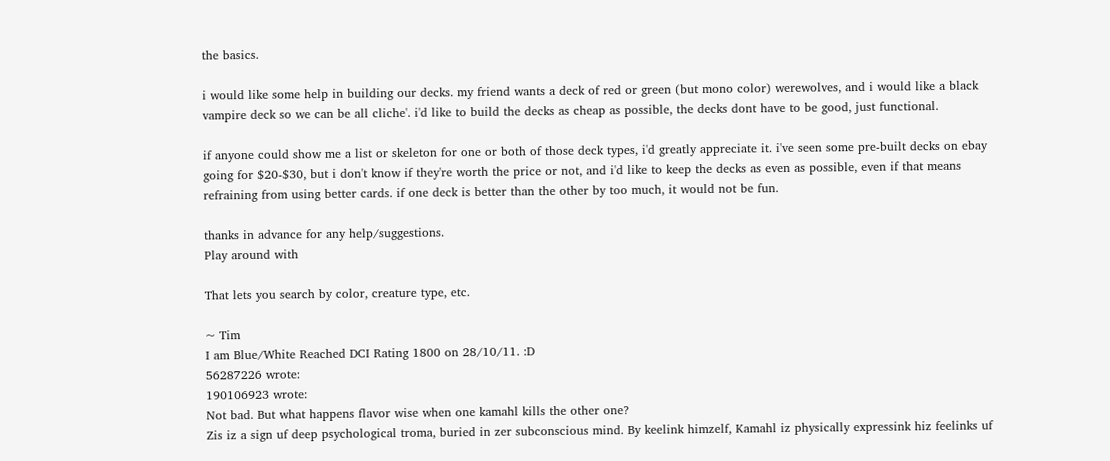the basics.

i would like some help in building our decks. my friend wants a deck of red or green (but mono color) werewolves, and i would like a black vampire deck so we can be all cliche'. i'd like to build the decks as cheap as possible, the decks dont have to be good, just functional.

if anyone could show me a list or skeleton for one or both of those deck types, i'd greatly appreciate it. i've seen some pre-built decks on ebay going for $20-$30, but i don't know if they're worth the price or not, and i'd like to keep the decks as even as possible, even if that means refraining from using better cards. if one deck is better than the other by too much, it would not be fun.

thanks in advance for any help/suggestions.
Play around with

That lets you search by color, creature type, etc.

~ Tim
I am Blue/White Reached DCI Rating 1800 on 28/10/11. :D
56287226 wrote:
190106923 wrote:
Not bad. But what happens flavor wise when one kamahl kills the other one?
Zis iz a sign uf deep psychological troma, buried in zer subconscious mind. By keelink himzelf, Kamahl iz physically expressink hiz feelinks uf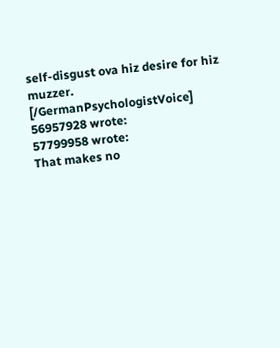self-disgust ova hiz desire for hiz muzzer. [/GermanPsychologistVoice]
56957928 wrote:
57799958 wrote:
That makes no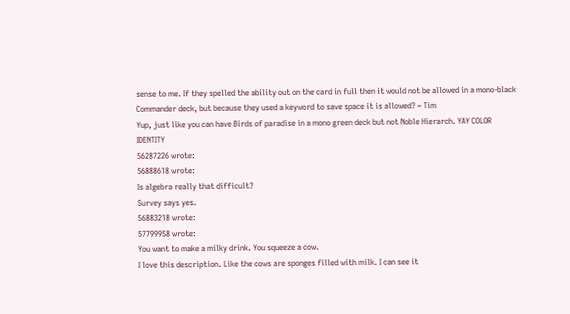sense to me. If they spelled the ability out on the card in full then it would not be allowed in a mono-black Commander deck, but because they used a keyword to save space it is allowed? ~ Tim
Yup, just like you can have Birds of paradise in a mono green deck but not Noble Hierarch. YAY COLOR IDENTITY
56287226 wrote:
56888618 wrote:
Is algebra really that difficult?
Survey says yes.
56883218 wrote:
57799958 wrote:
You want to make a milky drink. You squeeze a cow.
I love this description. Like the cows are sponges filled with milk. I can see it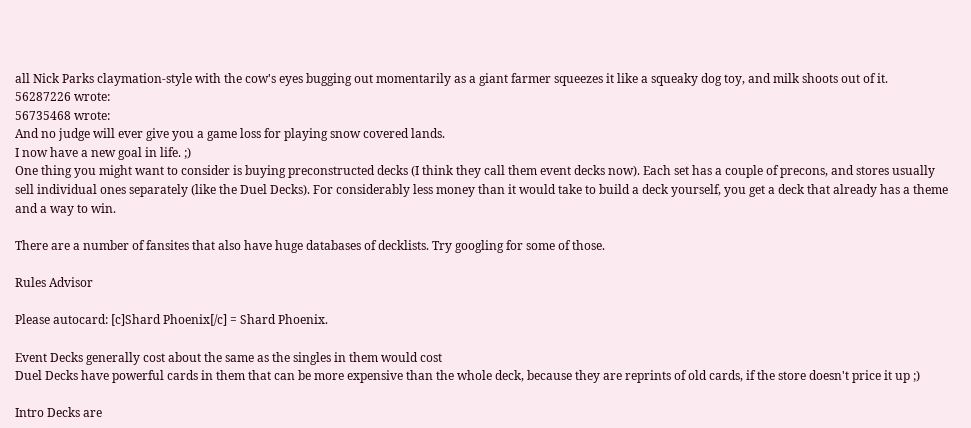all Nick Parks claymation-style with the cow's eyes bugging out momentarily as a giant farmer squeezes it like a squeaky dog toy, and milk shoots out of it.
56287226 wrote:
56735468 wrote:
And no judge will ever give you a game loss for playing snow covered lands.
I now have a new goal in life. ;)
One thing you might want to consider is buying preconstructed decks (I think they call them event decks now). Each set has a couple of precons, and stores usually sell individual ones separately (like the Duel Decks). For considerably less money than it would take to build a deck yourself, you get a deck that already has a theme and a way to win.

There are a number of fansites that also have huge databases of decklists. Try googling for some of those.

Rules Advisor

Please autocard: [c]Shard Phoenix[/c] = Shard Phoenix.

Event Decks generally cost about the same as the singles in them would cost
Duel Decks have powerful cards in them that can be more expensive than the whole deck, because they are reprints of old cards, if the store doesn't price it up ;)

Intro Decks are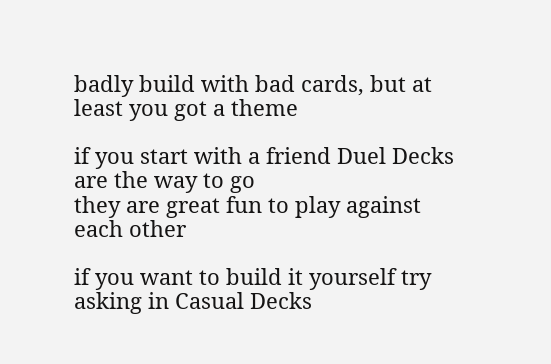badly build with bad cards, but at least you got a theme

if you start with a friend Duel Decks are the way to go
they are great fun to play against each other

if you want to build it yourself try asking in Casual Decks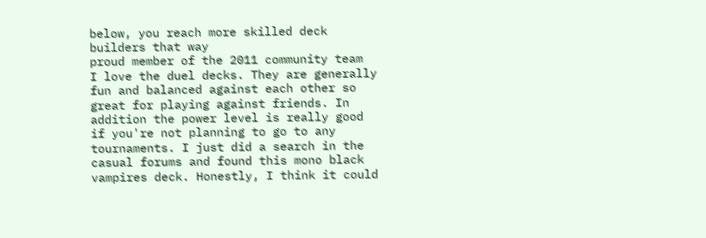below, you reach more skilled deck builders that way
proud member of the 2011 community team
I love the duel decks. They are generally fun and balanced against each other so great for playing against friends. In addition the power level is really good if you're not planning to go to any tournaments. I just did a search in the casual forums and found this mono black vampires deck. Honestly, I think it could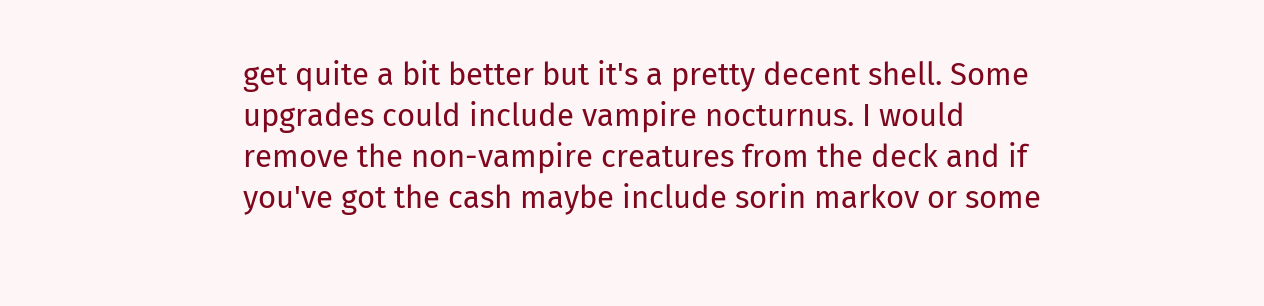get quite a bit better but it's a pretty decent shell. Some upgrades could include vampire nocturnus. I would remove the non-vampire creatures from the deck and if you've got the cash maybe include sorin markov or some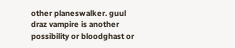other planeswalker. guul draz vampire is another possibility or bloodghast or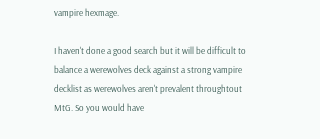vampire hexmage.

I haven't done a good search but it will be difficult to balance a werewolves deck against a strong vampire decklist as werewolves aren't prevalent throughtout MtG. So you would have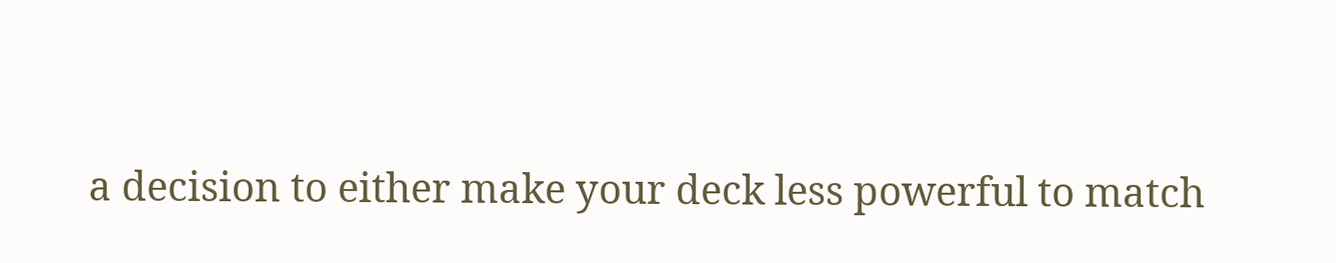a decision to either make your deck less powerful to match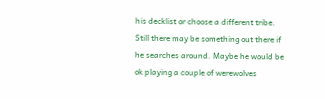his decklist or choose a different tribe. Still there may be something out there if he searches around. Maybe he would be ok playing a couple of werewolves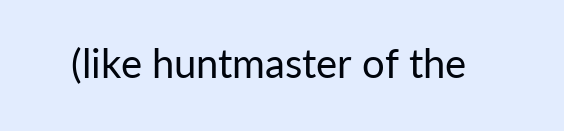(like huntmaster of the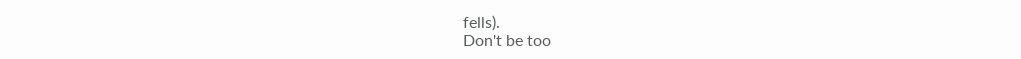fells).
Don't be too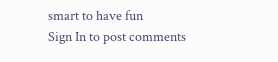smart to have fun
Sign In to post comments